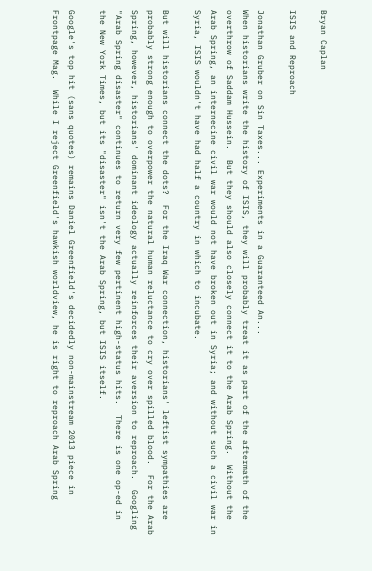Bryan Caplan

ISIS and Reproach

Jonathan Gruber on Sin Taxes... Experiments in a Guaranteed An...
When historians write the history of ISIS, they will probably treat it as part of the aftermath of the overthrow of Saddam Hussein.  But they should also closely connect it to the Arab Spring.  Without the Arab Spring, an internecine civil war would not have broken out in Syria; and without such a civil war in Syria, ISIS wouldn't have had half a country in which to incubate.

But will historians connect the dots?  For the Iraq War connection, historians' leftist sympathies are probably strong enough to overpower the natural human reluctance to cry over spilled blood.  For the Arab Spring, however, historians' dominant ideology actually reinforces their aversion to reproach.  Googling "Arab Spring disaster" continues to return very few pertinent high-status hits.  There is one op-ed in the New York Times, but its "disaster" isn't the Arab Spring, but ISIS itself.

Google's top hit (sans quotes) remains Daniel Greenfield's decidedly non-mainstream 2013 piece in Frontpage Mag.  While I reject Greenfield's hawkish worldview, he is right to reproach Arab Spring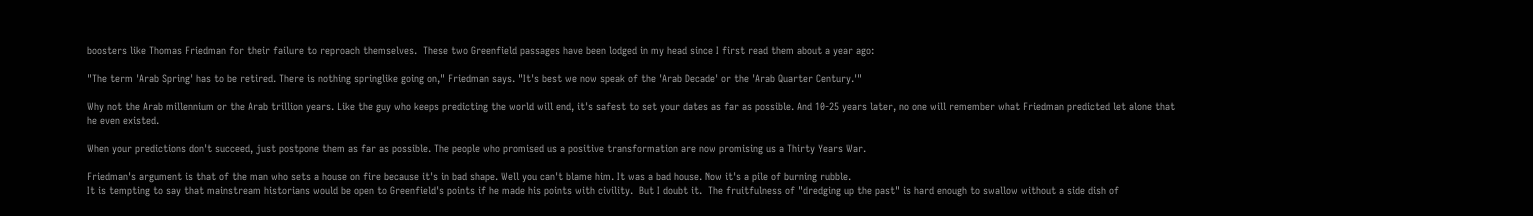boosters like Thomas Friedman for their failure to reproach themselves.  These two Greenfield passages have been lodged in my head since I first read them about a year ago:

"The term 'Arab Spring' has to be retired. There is nothing springlike going on," Friedman says. "It's best we now speak of the 'Arab Decade' or the 'Arab Quarter Century.'"

Why not the Arab millennium or the Arab trillion years. Like the guy who keeps predicting the world will end, it's safest to set your dates as far as possible. And 10-25 years later, no one will remember what Friedman predicted let alone that he even existed.

When your predictions don't succeed, just postpone them as far as possible. The people who promised us a positive transformation are now promising us a Thirty Years War.

Friedman's argument is that of the man who sets a house on fire because it's in bad shape. Well you can't blame him. It was a bad house. Now it's a pile of burning rubble.
It is tempting to say that mainstream historians would be open to Greenfield's points if he made his points with civility.  But I doubt it.  The fruitfulness of "dredging up the past" is hard enough to swallow without a side dish of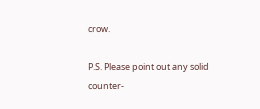crow.

P.S. Please point out any solid counter-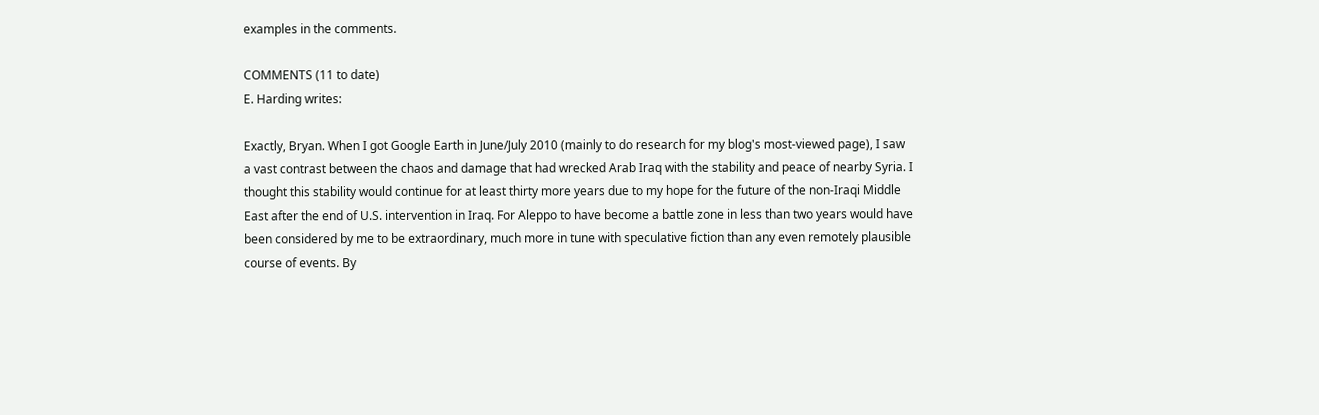examples in the comments.

COMMENTS (11 to date)
E. Harding writes:

Exactly, Bryan. When I got Google Earth in June/July 2010 (mainly to do research for my blog's most-viewed page), I saw a vast contrast between the chaos and damage that had wrecked Arab Iraq with the stability and peace of nearby Syria. I thought this stability would continue for at least thirty more years due to my hope for the future of the non-Iraqi Middle East after the end of U.S. intervention in Iraq. For Aleppo to have become a battle zone in less than two years would have been considered by me to be extraordinary, much more in tune with speculative fiction than any even remotely plausible course of events. By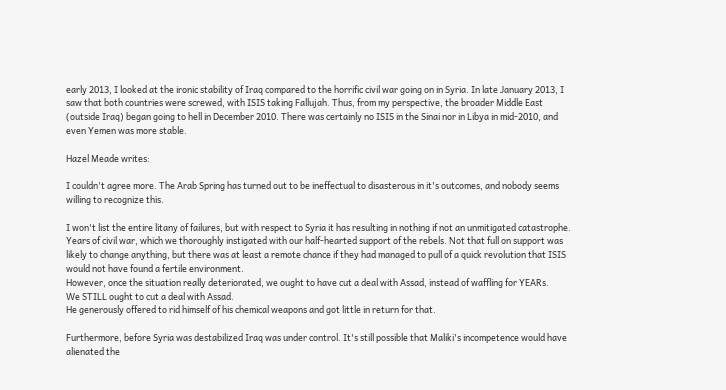early 2013, I looked at the ironic stability of Iraq compared to the horrific civil war going on in Syria. In late January 2013, I saw that both countries were screwed, with ISIS taking Fallujah. Thus, from my perspective, the broader Middle East (outside Iraq) began going to hell in December 2010. There was certainly no ISIS in the Sinai nor in Libya in mid-2010, and even Yemen was more stable.

Hazel Meade writes:

I couldn't agree more. The Arab Spring has turned out to be ineffectual to disasterous in it's outcomes, and nobody seems willing to recognize this.

I won't list the entire litany of failures, but with respect to Syria it has resulting in nothing if not an unmitigated catastrophe. Years of civil war, which we thoroughly instigated with our half-hearted support of the rebels. Not that full on support was likely to change anything, but there was at least a remote chance if they had managed to pull of a quick revolution that ISIS would not have found a fertile environment.
However, once the situation really deteriorated, we ought to have cut a deal with Assad, instead of waffling for YEARs.
We STILL ought to cut a deal with Assad.
He generously offered to rid himself of his chemical weapons and got little in return for that.

Furthermore, before Syria was destabilized Iraq was under control. It's still possible that Maliki's incompetence would have alienated the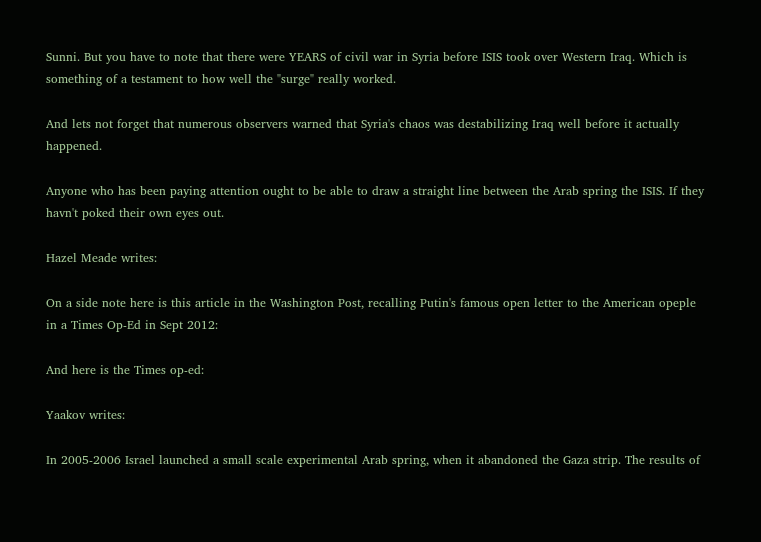Sunni. But you have to note that there were YEARS of civil war in Syria before ISIS took over Western Iraq. Which is something of a testament to how well the "surge" really worked.

And lets not forget that numerous observers warned that Syria's chaos was destabilizing Iraq well before it actually happened.

Anyone who has been paying attention ought to be able to draw a straight line between the Arab spring the ISIS. If they havn't poked their own eyes out.

Hazel Meade writes:

On a side note here is this article in the Washington Post, recalling Putin's famous open letter to the American opeple in a Times Op-Ed in Sept 2012:

And here is the Times op-ed:

Yaakov writes:

In 2005-2006 Israel launched a small scale experimental Arab spring, when it abandoned the Gaza strip. The results of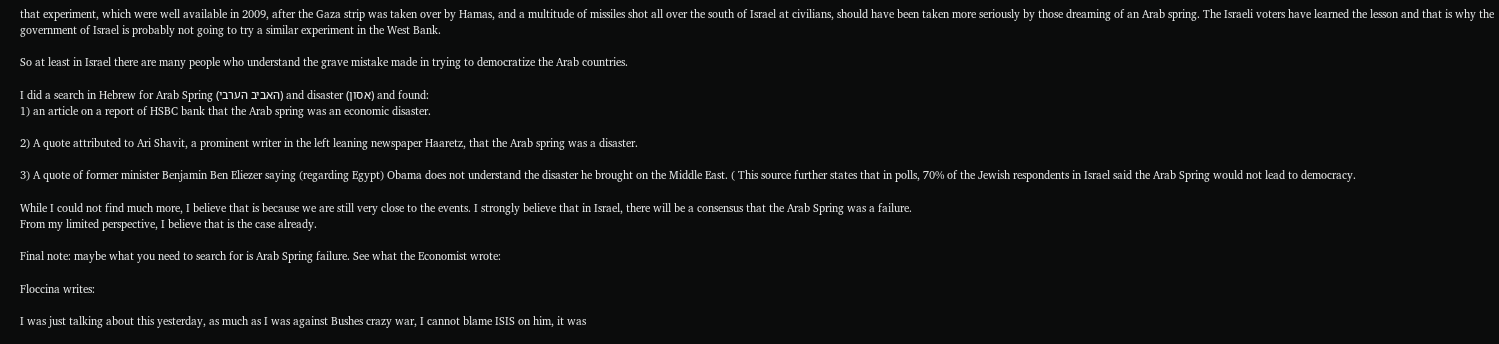that experiment, which were well available in 2009, after the Gaza strip was taken over by Hamas, and a multitude of missiles shot all over the south of Israel at civilians, should have been taken more seriously by those dreaming of an Arab spring. The Israeli voters have learned the lesson and that is why the government of Israel is probably not going to try a similar experiment in the West Bank.

So at least in Israel there are many people who understand the grave mistake made in trying to democratize the Arab countries.

I did a search in Hebrew for Arab Spring (האביב הערבי) and disaster (אסון) and found:
1) an article on a report of HSBC bank that the Arab spring was an economic disaster.

2) A quote attributed to Ari Shavit, a prominent writer in the left leaning newspaper Haaretz, that the Arab spring was a disaster.

3) A quote of former minister Benjamin Ben Eliezer saying (regarding Egypt) Obama does not understand the disaster he brought on the Middle East. ( This source further states that in polls, 70% of the Jewish respondents in Israel said the Arab Spring would not lead to democracy.

While I could not find much more, I believe that is because we are still very close to the events. I strongly believe that in Israel, there will be a consensus that the Arab Spring was a failure.
From my limited perspective, I believe that is the case already.

Final note: maybe what you need to search for is Arab Spring failure. See what the Economist wrote:

Floccina writes:

I was just talking about this yesterday, as much as I was against Bushes crazy war, I cannot blame ISIS on him, it was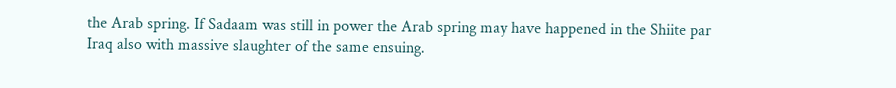the Arab spring. If Sadaam was still in power the Arab spring may have happened in the Shiite par Iraq also with massive slaughter of the same ensuing.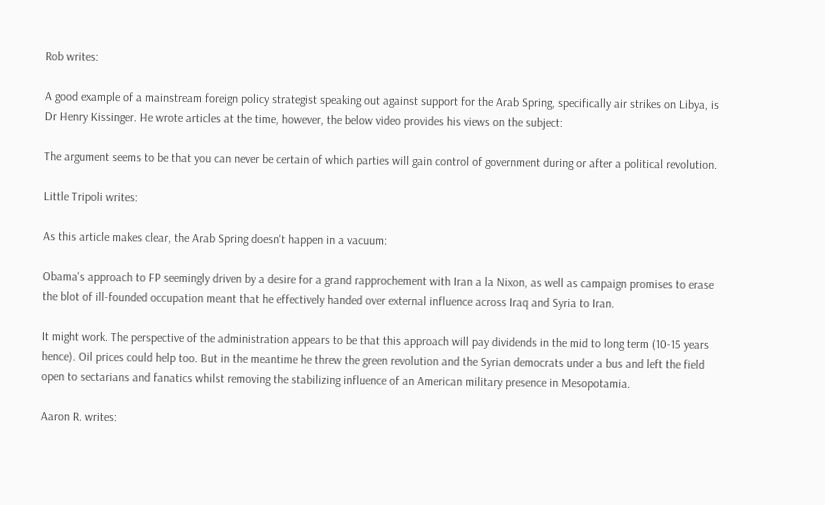Rob writes:

A good example of a mainstream foreign policy strategist speaking out against support for the Arab Spring, specifically air strikes on Libya, is Dr Henry Kissinger. He wrote articles at the time, however, the below video provides his views on the subject:

The argument seems to be that you can never be certain of which parties will gain control of government during or after a political revolution.

Little Tripoli writes:

As this article makes clear, the Arab Spring doesn't happen in a vacuum:

Obama's approach to FP seemingly driven by a desire for a grand rapprochement with Iran a la Nixon, as well as campaign promises to erase the blot of ill-founded occupation meant that he effectively handed over external influence across Iraq and Syria to Iran.

It might work. The perspective of the administration appears to be that this approach will pay dividends in the mid to long term (10-15 years hence). Oil prices could help too. But in the meantime he threw the green revolution and the Syrian democrats under a bus and left the field open to sectarians and fanatics whilst removing the stabilizing influence of an American military presence in Mesopotamia.

Aaron R. writes: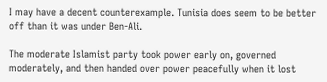I may have a decent counterexample. Tunisia does seem to be better off than it was under Ben-Ali.

The moderate Islamist party took power early on, governed moderately, and then handed over power peacefully when it lost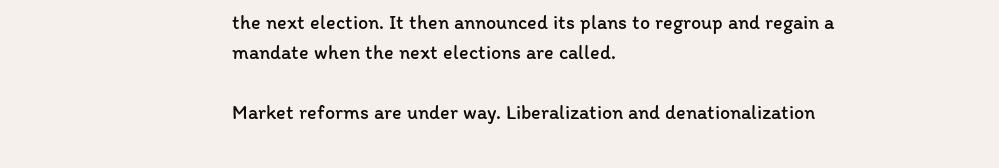the next election. It then announced its plans to regroup and regain a mandate when the next elections are called.

Market reforms are under way. Liberalization and denationalization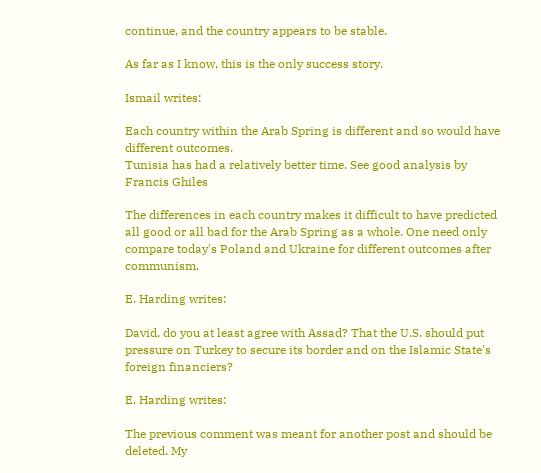continue, and the country appears to be stable.

As far as I know, this is the only success story.

Ismail writes:

Each country within the Arab Spring is different and so would have different outcomes.
Tunisia has had a relatively better time. See good analysis by Francis Ghiles

The differences in each country makes it difficult to have predicted all good or all bad for the Arab Spring as a whole. One need only compare today's Poland and Ukraine for different outcomes after communism.

E. Harding writes:

David, do you at least agree with Assad? That the U.S. should put pressure on Turkey to secure its border and on the Islamic State's foreign financiers?

E. Harding writes:

The previous comment was meant for another post and should be deleted. My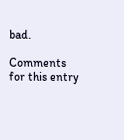bad.

Comments for this entry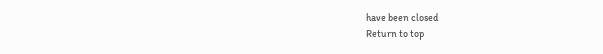have been closed
Return to top